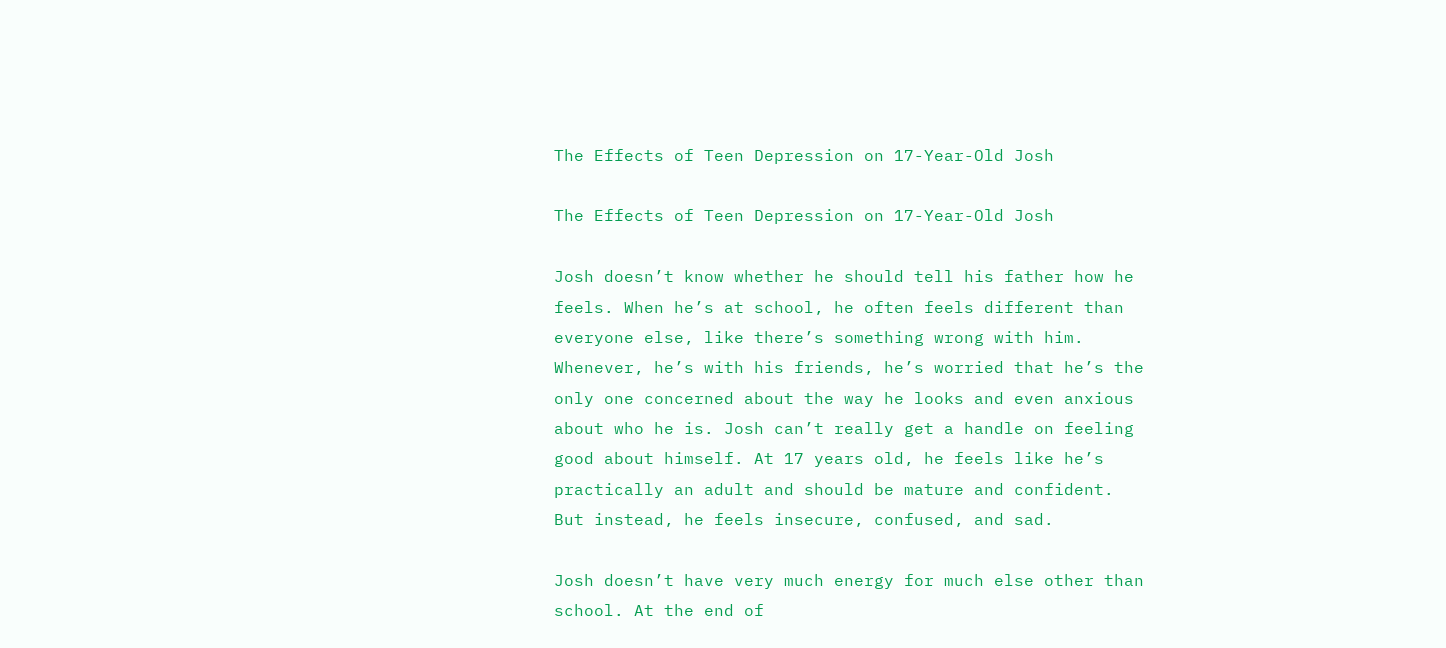The Effects of Teen Depression on 17-Year-Old Josh

The Effects of Teen Depression on 17-Year-Old Josh

Josh doesn’t know whether he should tell his father how he feels. When he’s at school, he often feels different than everyone else, like there’s something wrong with him. Whenever, he’s with his friends, he’s worried that he’s the only one concerned about the way he looks and even anxious about who he is. Josh can’t really get a handle on feeling good about himself. At 17 years old, he feels like he’s practically an adult and should be mature and confident. But instead, he feels insecure, confused, and sad.

Josh doesn’t have very much energy for much else other than school. At the end of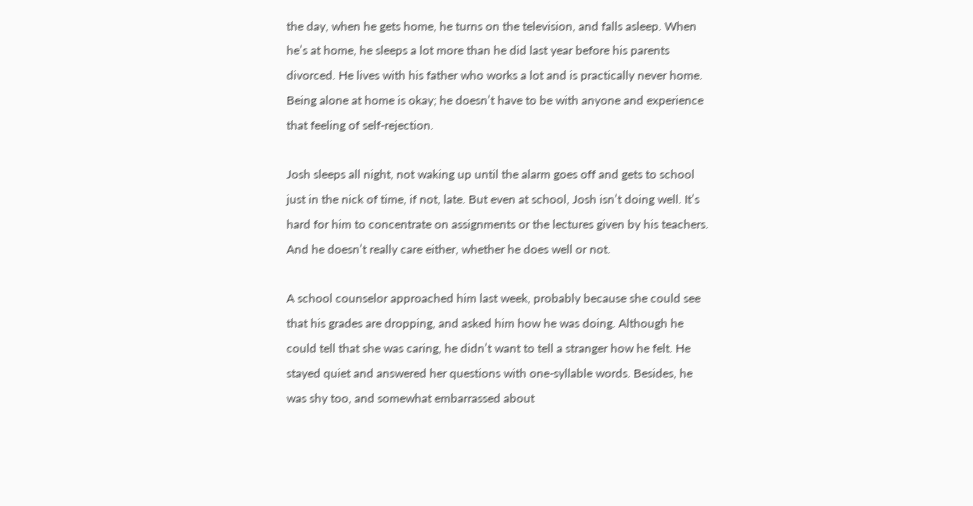the day, when he gets home, he turns on the television, and falls asleep. When he’s at home, he sleeps a lot more than he did last year before his parents divorced. He lives with his father who works a lot and is practically never home. Being alone at home is okay; he doesn’t have to be with anyone and experience that feeling of self-rejection.

Josh sleeps all night, not waking up until the alarm goes off and gets to school just in the nick of time, if not, late. But even at school, Josh isn’t doing well. It’s hard for him to concentrate on assignments or the lectures given by his teachers. And he doesn’t really care either, whether he does well or not.

A school counselor approached him last week, probably because she could see that his grades are dropping, and asked him how he was doing. Although he could tell that she was caring, he didn’t want to tell a stranger how he felt. He stayed quiet and answered her questions with one-syllable words. Besides, he was shy too, and somewhat embarrassed about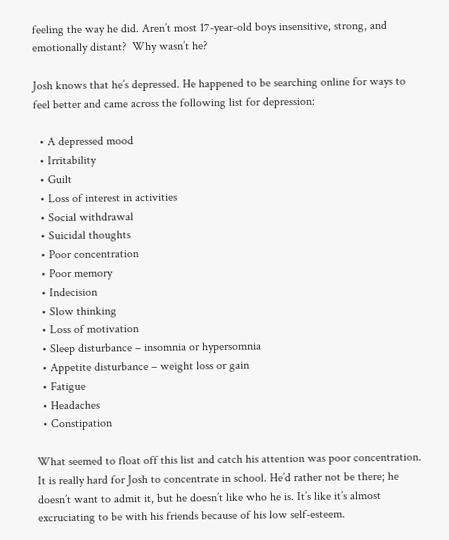feeling the way he did. Aren’t most 17-year-old boys insensitive, strong, and emotionally distant?  Why wasn’t he?

Josh knows that he’s depressed. He happened to be searching online for ways to feel better and came across the following list for depression:

  • A depressed mood
  • Irritability
  • Guilt
  • Loss of interest in activities
  • Social withdrawal
  • Suicidal thoughts
  • Poor concentration
  • Poor memory
  • Indecision
  • Slow thinking
  • Loss of motivation
  • Sleep disturbance – insomnia or hypersomnia
  • Appetite disturbance – weight loss or gain
  • Fatigue
  • Headaches
  • Constipation

What seemed to float off this list and catch his attention was poor concentration. It is really hard for Josh to concentrate in school. He’d rather not be there; he doesn’t want to admit it, but he doesn’t like who he is. It’s like it’s almost excruciating to be with his friends because of his low self-esteem.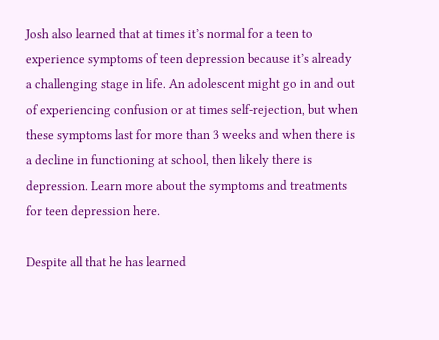Josh also learned that at times it’s normal for a teen to experience symptoms of teen depression because it’s already a challenging stage in life. An adolescent might go in and out of experiencing confusion or at times self-rejection, but when these symptoms last for more than 3 weeks and when there is a decline in functioning at school, then likely there is depression. Learn more about the symptoms and treatments for teen depression here.

Despite all that he has learned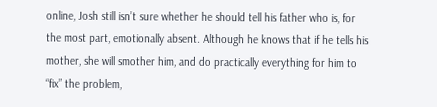online, Josh still isn’t sure whether he should tell his father who is, for the most part, emotionally absent. Although he knows that if he tells his mother, she will smother him, and do practically everything for him to “fix” the problem,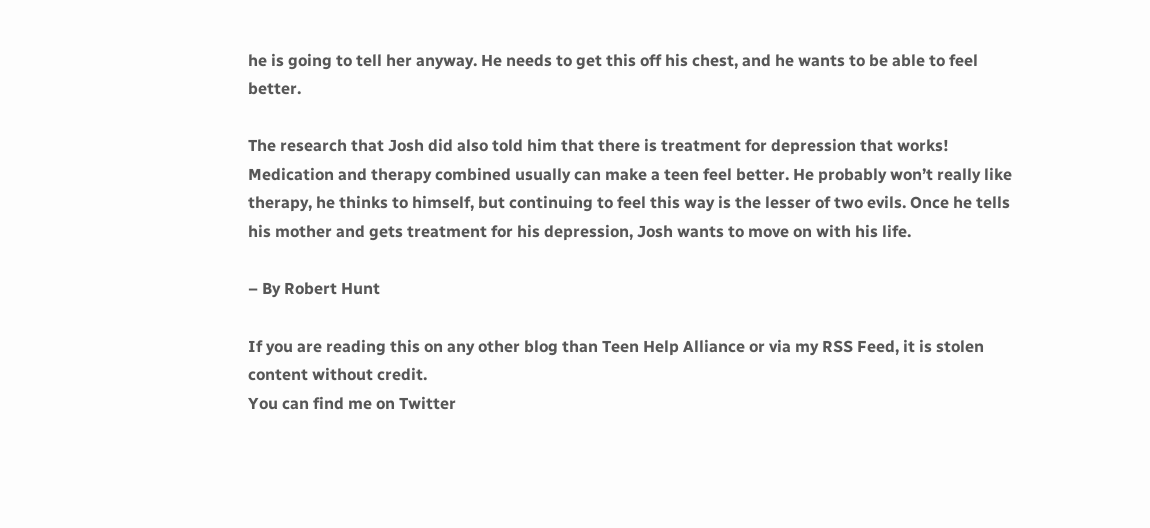he is going to tell her anyway. He needs to get this off his chest, and he wants to be able to feel better.

The research that Josh did also told him that there is treatment for depression that works! Medication and therapy combined usually can make a teen feel better. He probably won’t really like therapy, he thinks to himself, but continuing to feel this way is the lesser of two evils. Once he tells his mother and gets treatment for his depression, Josh wants to move on with his life.

– By Robert Hunt

If you are reading this on any other blog than Teen Help Alliance or via my RSS Feed, it is stolen content without credit.
You can find me on Twitter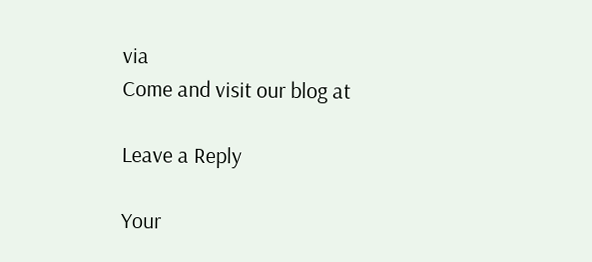via
Come and visit our blog at

Leave a Reply

Your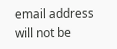email address will not be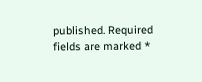published. Required fields are marked *